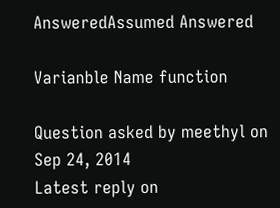AnsweredAssumed Answered

Varianble Name function

Question asked by meethyl on Sep 24, 2014
Latest reply on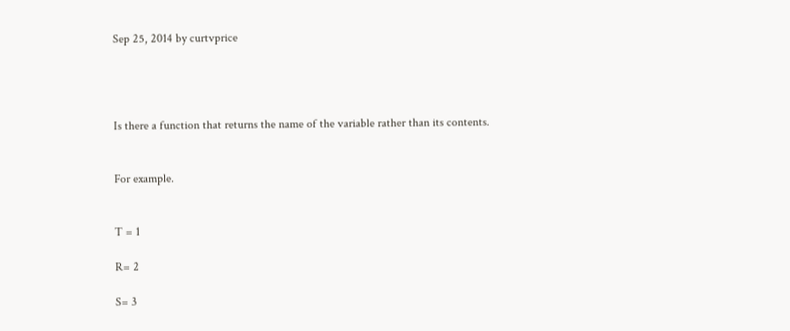Sep 25, 2014 by curtvprice




Is there a function that returns the name of the variable rather than its contents.


For example.


T = 1

R= 2

S= 3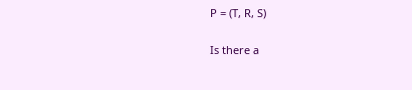P = (T, R, S)

Is there a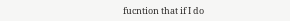fucntion that if I do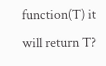function(T) it will return T?